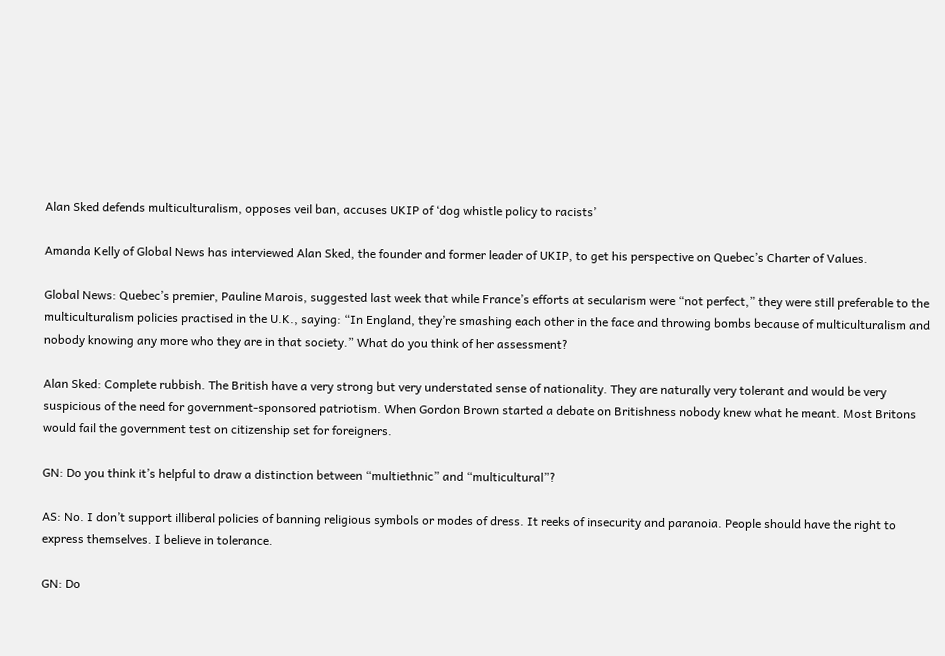Alan Sked defends multiculturalism, opposes veil ban, accuses UKIP of ‘dog whistle policy to racists’

Amanda Kelly of Global News has interviewed Alan Sked, the founder and former leader of UKIP, to get his perspective on Quebec’s Charter of Values.

Global News: Quebec’s premier, Pauline Marois, suggested last week that while France’s efforts at secularism were “not perfect,” they were still preferable to the multiculturalism policies practised in the U.K., saying: “In England, they’re smashing each other in the face and throwing bombs because of multiculturalism and nobody knowing any more who they are in that society.” What do you think of her assessment?

Alan Sked: Complete rubbish. The British have a very strong but very understated sense of nationality. They are naturally very tolerant and would be very suspicious of the need for government-sponsored patriotism. When Gordon Brown started a debate on Britishness nobody knew what he meant. Most Britons would fail the government test on citizenship set for foreigners.

GN: Do you think it’s helpful to draw a distinction between “multiethnic” and “multicultural”?

AS: No. I don’t support illiberal policies of banning religious symbols or modes of dress. It reeks of insecurity and paranoia. People should have the right to express themselves. I believe in tolerance.

GN: Do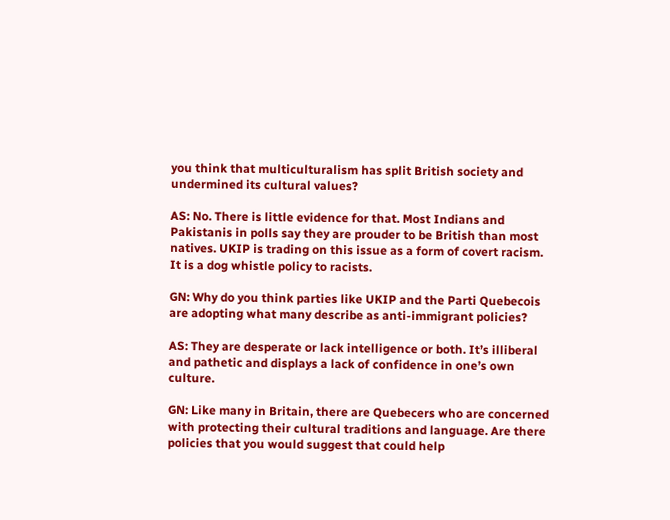you think that multiculturalism has split British society and undermined its cultural values?

AS: No. There is little evidence for that. Most Indians and Pakistanis in polls say they are prouder to be British than most natives. UKIP is trading on this issue as a form of covert racism. It is a dog whistle policy to racists.

GN: Why do you think parties like UKIP and the Parti Quebecois are adopting what many describe as anti-immigrant policies?

AS: They are desperate or lack intelligence or both. It’s illiberal and pathetic and displays a lack of confidence in one’s own culture.

GN: Like many in Britain, there are Quebecers who are concerned with protecting their cultural traditions and language. Are there policies that you would suggest that could help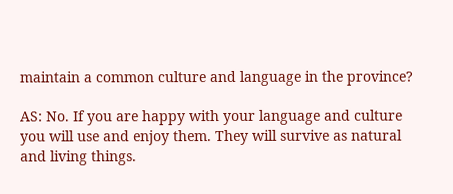maintain a common culture and language in the province?

AS: No. If you are happy with your language and culture you will use and enjoy them. They will survive as natural and living things.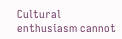Cultural enthusiasm cannot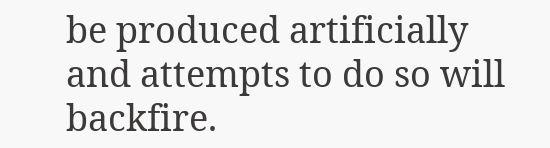be produced artificially and attempts to do so will backfire.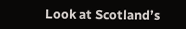Look at Scotland’s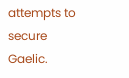attempts to secure Gaelic.